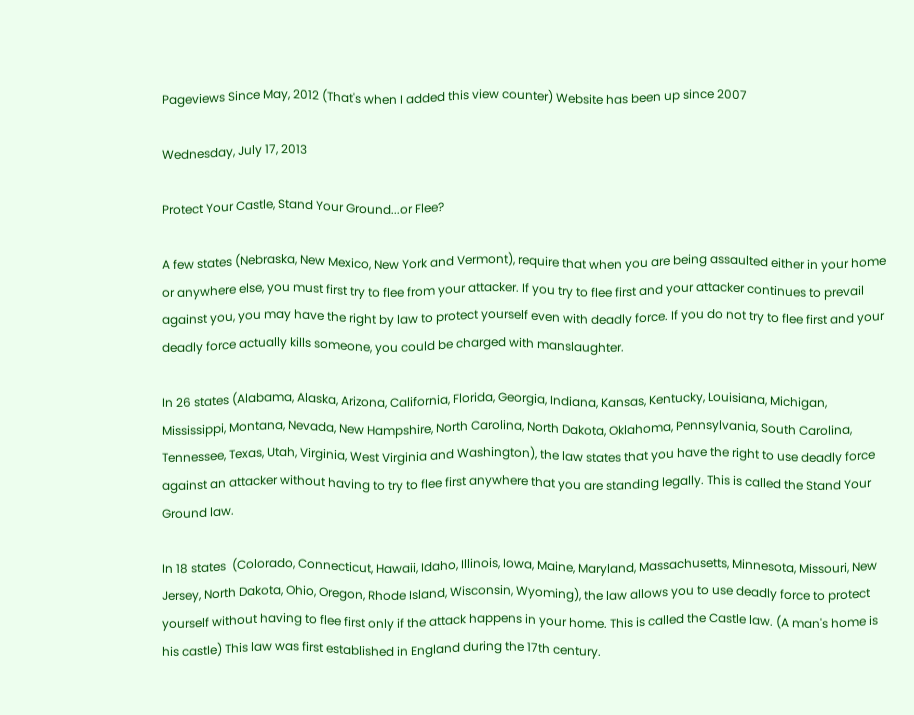Pageviews Since May, 2012 (That's when I added this view counter) Website has been up since 2007

Wednesday, July 17, 2013

Protect Your Castle, Stand Your Ground...or Flee?

A few states (Nebraska, New Mexico, New York and Vermont), require that when you are being assaulted either in your home or anywhere else, you must first try to flee from your attacker. If you try to flee first and your attacker continues to prevail against you, you may have the right by law to protect yourself even with deadly force. If you do not try to flee first and your deadly force actually kills someone, you could be charged with manslaughter.

In 26 states (Alabama, Alaska, Arizona, California, Florida, Georgia, Indiana, Kansas, Kentucky, Louisiana, Michigan, Mississippi, Montana, Nevada, New Hampshire, North Carolina, North Dakota, Oklahoma, Pennsylvania, South Carolina, Tennessee, Texas, Utah, Virginia, West Virginia and Washington), the law states that you have the right to use deadly force against an attacker without having to try to flee first anywhere that you are standing legally. This is called the Stand Your Ground law.

In 18 states  (Colorado, Connecticut, Hawaii, Idaho, Illinois, Iowa, Maine, Maryland, Massachusetts, Minnesota, Missouri, New Jersey, North Dakota, Ohio, Oregon, Rhode Island, Wisconsin, Wyoming), the law allows you to use deadly force to protect yourself without having to flee first only if the attack happens in your home. This is called the Castle law. (A man's home is his castle) This law was first established in England during the 17th century.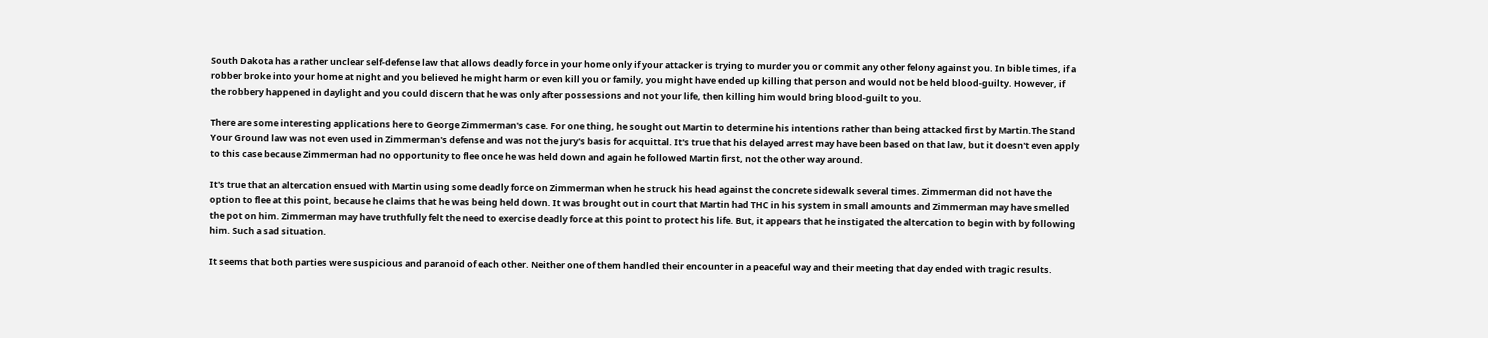South Dakota has a rather unclear self-defense law that allows deadly force in your home only if your attacker is trying to murder you or commit any other felony against you. In bible times, if a robber broke into your home at night and you believed he might harm or even kill you or family, you might have ended up killing that person and would not be held blood-guilty. However, if the robbery happened in daylight and you could discern that he was only after possessions and not your life, then killing him would bring blood-guilt to you.

There are some interesting applications here to George Zimmerman's case. For one thing, he sought out Martin to determine his intentions rather than being attacked first by Martin.The Stand Your Ground law was not even used in Zimmerman's defense and was not the jury's basis for acquittal. It's true that his delayed arrest may have been based on that law, but it doesn't even apply to this case because Zimmerman had no opportunity to flee once he was held down and again he followed Martin first, not the other way around.

It's true that an altercation ensued with Martin using some deadly force on Zimmerman when he struck his head against the concrete sidewalk several times. Zimmerman did not have the option to flee at this point, because he claims that he was being held down. It was brought out in court that Martin had THC in his system in small amounts and Zimmerman may have smelled the pot on him. Zimmerman may have truthfully felt the need to exercise deadly force at this point to protect his life. But, it appears that he instigated the altercation to begin with by following him. Such a sad situation.

It seems that both parties were suspicious and paranoid of each other. Neither one of them handled their encounter in a peaceful way and their meeting that day ended with tragic results.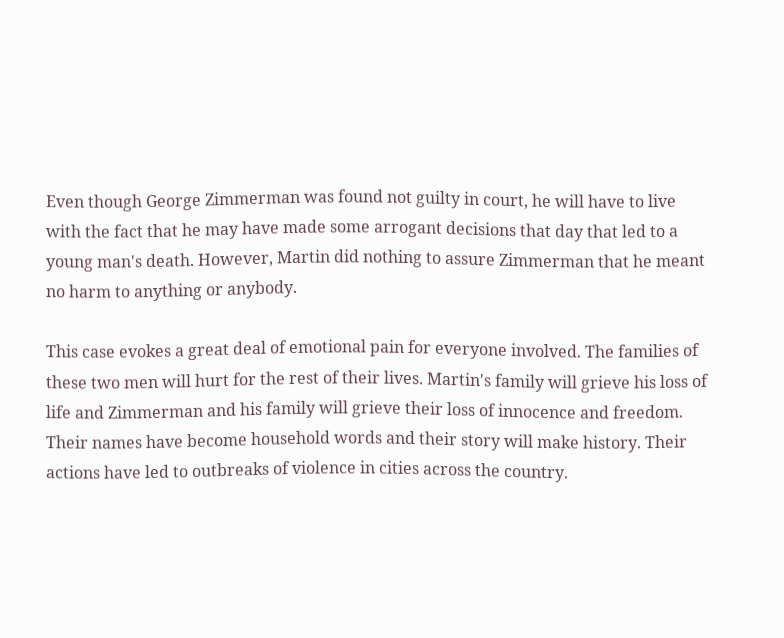Even though George Zimmerman was found not guilty in court, he will have to live with the fact that he may have made some arrogant decisions that day that led to a young man's death. However, Martin did nothing to assure Zimmerman that he meant no harm to anything or anybody.

This case evokes a great deal of emotional pain for everyone involved. The families of these two men will hurt for the rest of their lives. Martin's family will grieve his loss of life and Zimmerman and his family will grieve their loss of innocence and freedom. Their names have become household words and their story will make history. Their actions have led to outbreaks of violence in cities across the country.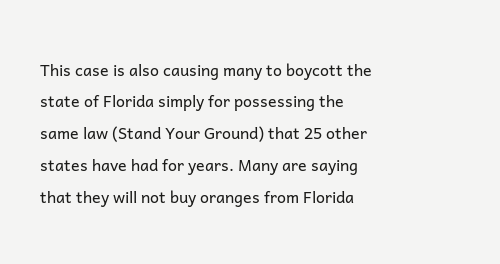This case is also causing many to boycott the state of Florida simply for possessing the same law (Stand Your Ground) that 25 other states have had for years. Many are saying that they will not buy oranges from Florida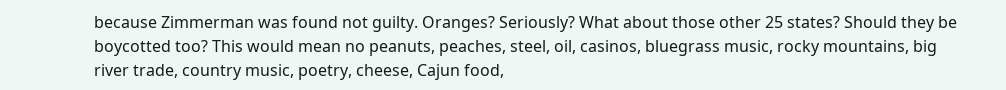because Zimmerman was found not guilty. Oranges? Seriously? What about those other 25 states? Should they be boycotted too? This would mean no peanuts, peaches, steel, oil, casinos, bluegrass music, rocky mountains, big river trade, country music, poetry, cheese, Cajun food,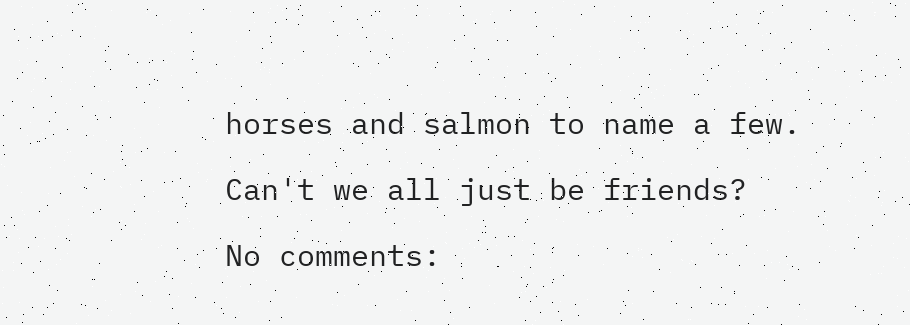horses and salmon to name a few.

Can't we all just be friends?

No comments: